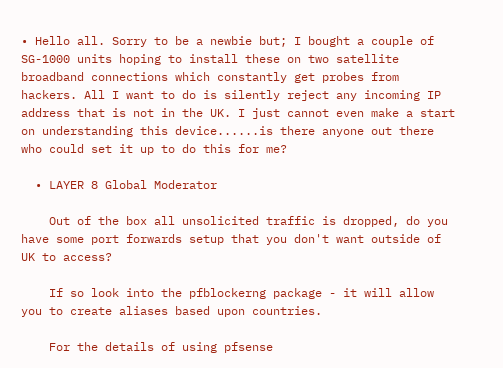• Hello all. Sorry to be a newbie but; I bought a couple of SG-1000 units hoping to install these on two satellite broadband connections which constantly get probes from hackers. All I want to do is silently reject any incoming IP address that is not in the UK. I just cannot even make a start on understanding this device......is there anyone out there who could set it up to do this for me?

  • LAYER 8 Global Moderator

    Out of the box all unsolicited traffic is dropped, do you have some port forwards setup that you don't want outside of UK to access?

    If so look into the pfblockerng package - it will allow you to create aliases based upon countries.

    For the details of using pfsense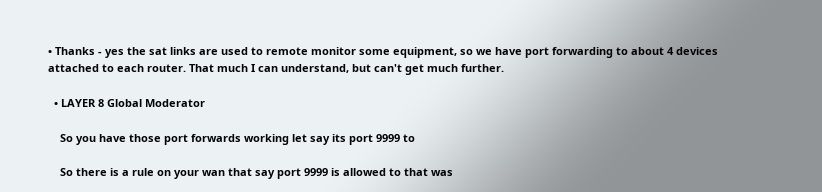• Thanks - yes the sat links are used to remote monitor some equipment, so we have port forwarding to about 4 devices attached to each router. That much I can understand, but can't get much further.

  • LAYER 8 Global Moderator

    So you have those port forwards working let say its port 9999 to

    So there is a rule on your wan that say port 9999 is allowed to that was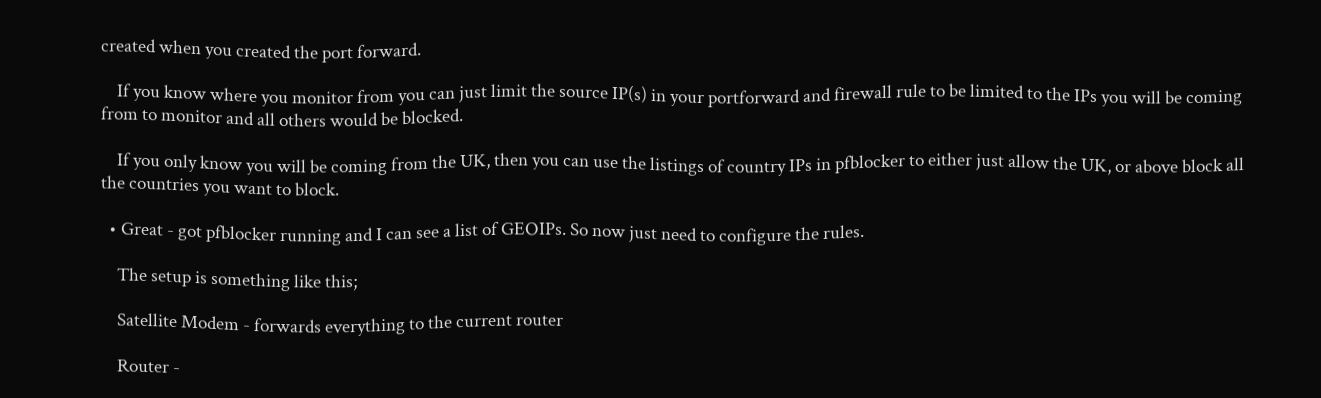created when you created the port forward.

    If you know where you monitor from you can just limit the source IP(s) in your portforward and firewall rule to be limited to the IPs you will be coming from to monitor and all others would be blocked.

    If you only know you will be coming from the UK, then you can use the listings of country IPs in pfblocker to either just allow the UK, or above block all the countries you want to block.

  • Great - got pfblocker running and I can see a list of GEOIPs. So now just need to configure the rules.

    The setup is something like this;

    Satellite Modem - forwards everything to the current router

    Router -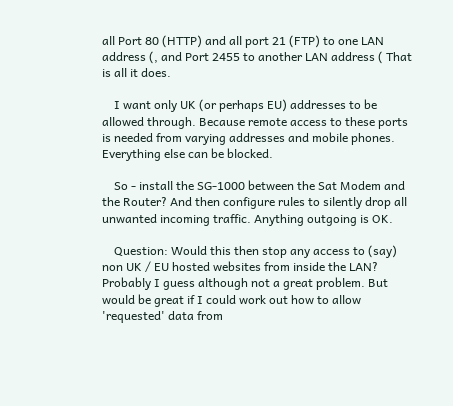all Port 80 (HTTP) and all port 21 (FTP) to one LAN address (, and Port 2455 to another LAN address ( That is all it does.

    I want only UK (or perhaps EU) addresses to be allowed through. Because remote access to these ports is needed from varying addresses and mobile phones. Everything else can be blocked.

    So - install the SG-1000 between the Sat Modem and the Router? And then configure rules to silently drop all unwanted incoming traffic. Anything outgoing is OK.

    Question: Would this then stop any access to (say) non UK / EU hosted websites from inside the LAN? Probably I guess although not a great problem. But would be great if I could work out how to allow 'requested' data from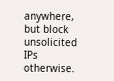anywhere, but block unsolicited IPs otherwise.